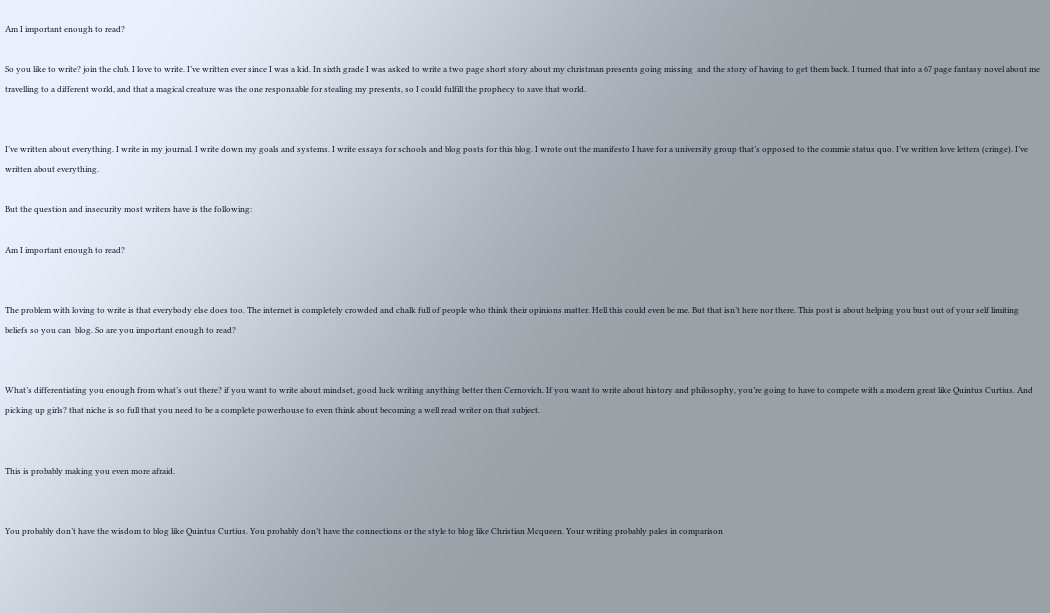Am I important enough to read?

So you like to write? join the club. I love to write. I’ve written ever since I was a kid. In sixth grade I was asked to write a two page short story about my christman presents going missing  and the story of having to get them back. I turned that into a 67 page fantasy novel about me travelling to a different world, and that a magical creature was the one responsable for stealing my presents, so I could fulfill the prophecy to save that world.


I’ve written about everything. I write in my journal. I write down my goals and systems. I write essays for schools and blog posts for this blog. I wrote out the manifesto I have for a university group that’s opposed to the commie status quo. I’ve written love letters (cringe). I’ve written about everything.

But the question and insecurity most writers have is the following:

Am I important enough to read?


The problem with loving to write is that everybody else does too. The internet is completely crowded and chalk full of people who think their opinions matter. Hell this could even be me. But that isn’t here nor there. This post is about helping you bust out of your self limiting beliefs so you can  blog. So are you important enough to read?


What’s differentiating you enough from what’s out there? if you want to write about mindset, good luck writing anything better then Cernovich. If you want to write about history and philosophy, you’re going to have to compete with a modern great like Quintus Curtius. And picking up girls? that niche is so full that you need to be a complete powerhouse to even think about becoming a well read writer on that subject.


This is probably making you even more afraid.


You probably don’t have the wisdom to blog like Quintus Curtius. You probably don’t have the connections or the style to blog like Christian Mcqueen. Your writing probably pales in comparison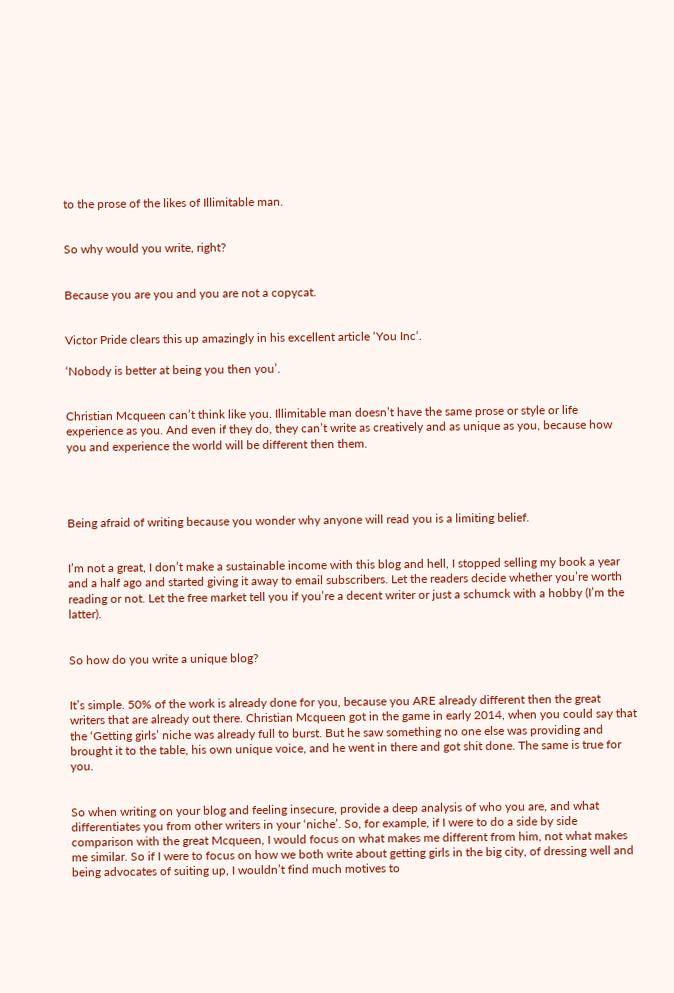to the prose of the likes of Illimitable man.


So why would you write, right?


Because you are you and you are not a copycat.


Victor Pride clears this up amazingly in his excellent article ‘You Inc‘.

‘Nobody is better at being you then you’.


Christian Mcqueen can’t think like you. Illimitable man doesn’t have the same prose or style or life experience as you. And even if they do, they can’t write as creatively and as unique as you, because how you and experience the world will be different then them.




Being afraid of writing because you wonder why anyone will read you is a limiting belief.


I’m not a great, I don’t make a sustainable income with this blog and hell, I stopped selling my book a year and a half ago and started giving it away to email subscribers. Let the readers decide whether you’re worth reading or not. Let the free market tell you if you’re a decent writer or just a schumck with a hobby (I’m the latter).


So how do you write a unique blog?


It’s simple. 50% of the work is already done for you, because you ARE already different then the great writers that are already out there. Christian Mcqueen got in the game in early 2014, when you could say that the ‘Getting girls’ niche was already full to burst. But he saw something no one else was providing and brought it to the table, his own unique voice, and he went in there and got shit done. The same is true for you.


So when writing on your blog and feeling insecure, provide a deep analysis of who you are, and what differentiates you from other writers in your ‘niche’. So, for example, if I were to do a side by side comparison with the great Mcqueen, I would focus on what makes me different from him, not what makes me similar. So if I were to focus on how we both write about getting girls in the big city, of dressing well and being advocates of suiting up, I wouldn’t find much motives to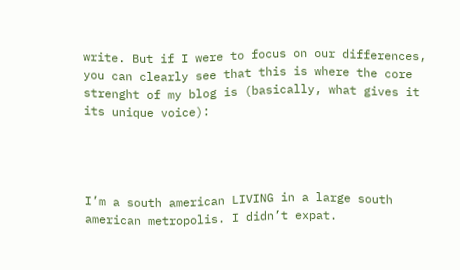write. But if I were to focus on our differences, you can clearly see that this is where the core strenght of my blog is (basically, what gives it its unique voice):




I’m a south american LIVING in a large south american metropolis. I didn’t expat.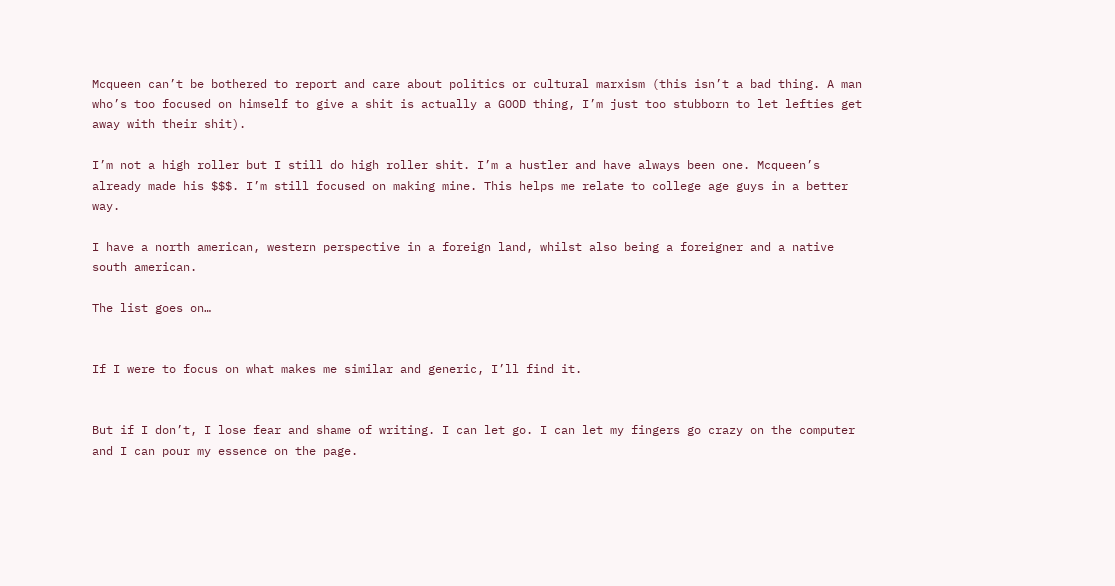Mcqueen can’t be bothered to report and care about politics or cultural marxism (this isn’t a bad thing. A man who’s too focused on himself to give a shit is actually a GOOD thing, I’m just too stubborn to let lefties get away with their shit).

I’m not a high roller but I still do high roller shit. I’m a hustler and have always been one. Mcqueen’s already made his $$$. I’m still focused on making mine. This helps me relate to college age guys in a better way.

I have a north american, western perspective in a foreign land, whilst also being a foreigner and a native south american.

The list goes on…


If I were to focus on what makes me similar and generic, I’ll find it.


But if I don’t, I lose fear and shame of writing. I can let go. I can let my fingers go crazy on the computer and I can pour my essence on the page.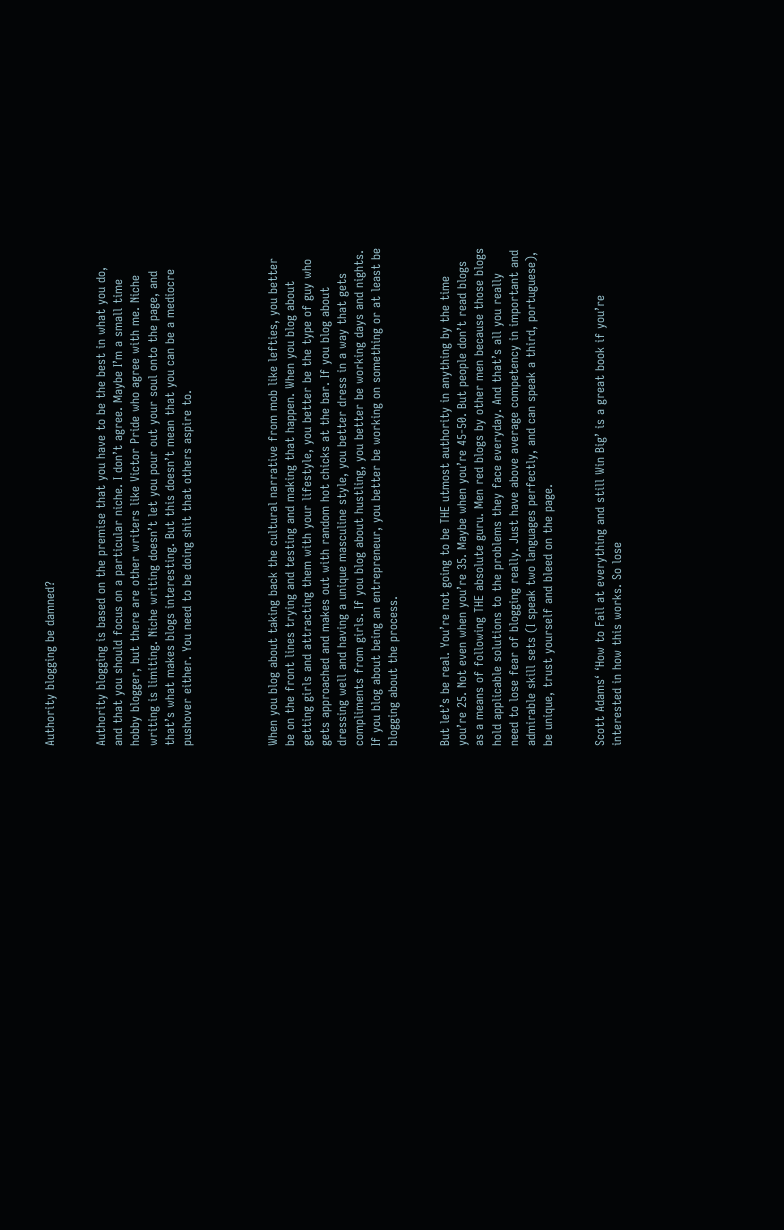Authority blogging be damned?


Authority blogging is based on the premise that you have to be the best in what you do, and that you should focus on a particular niche. I don’t agree. Maybe I’m a small time hobby blogger, but there are other writers like Victor Pride who agree with me. Niche writing is limiting. Niche writing doesn’t let you pour out your soul onto the page, and that’s what makes blogs interesting. But this doesn’t mean that you can be a mediocre pushover either. You need to be doing shit that others aspire to.




When you blog about taking back the cultural narrative from mob like lefties, you better be on the front lines trying and testing and making that happen. When you blog about getting girls and attracting them with your lifestyle, you better be the type of guy who gets approached and makes out with random hot chicks at the bar. If you blog about dressing well and having a unique masculine style, you better dress in a way that gets compliments from girls. If you blog about hustling, you better be working days and nights. If you blog about being an entrepreneur, you better be working on something or at least be blogging about the process.


But let’s be real. You’re not going to be THE utmost authority in anything by the time you’re 25. Not even when you’re 35. Maybe when you’re 45-50. But people don’t read blogs as a means of following THE absolute guru. Men red blogs by other men because those blogs hold applicable solutions to the problems they face everyday. And that’s all you really need to lose fear of blogging really. Just have above average competency in important and admirable skill sets (I speak two languages perfectly, and can speak a third, portuguese), be unique, trust yourself and bleed on the page.


Scott Adams‘ ‘How to Fail at everything and still Win Big’ is a great book if you’re interested in how this works. So lose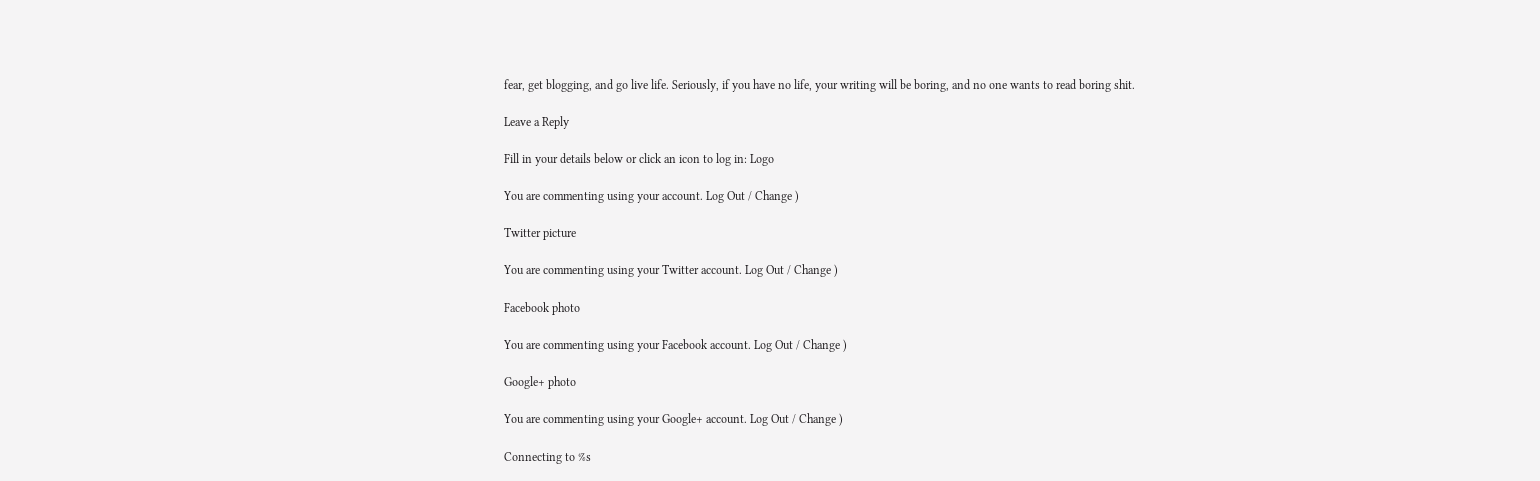fear, get blogging, and go live life. Seriously, if you have no life, your writing will be boring, and no one wants to read boring shit.

Leave a Reply

Fill in your details below or click an icon to log in: Logo

You are commenting using your account. Log Out / Change )

Twitter picture

You are commenting using your Twitter account. Log Out / Change )

Facebook photo

You are commenting using your Facebook account. Log Out / Change )

Google+ photo

You are commenting using your Google+ account. Log Out / Change )

Connecting to %s